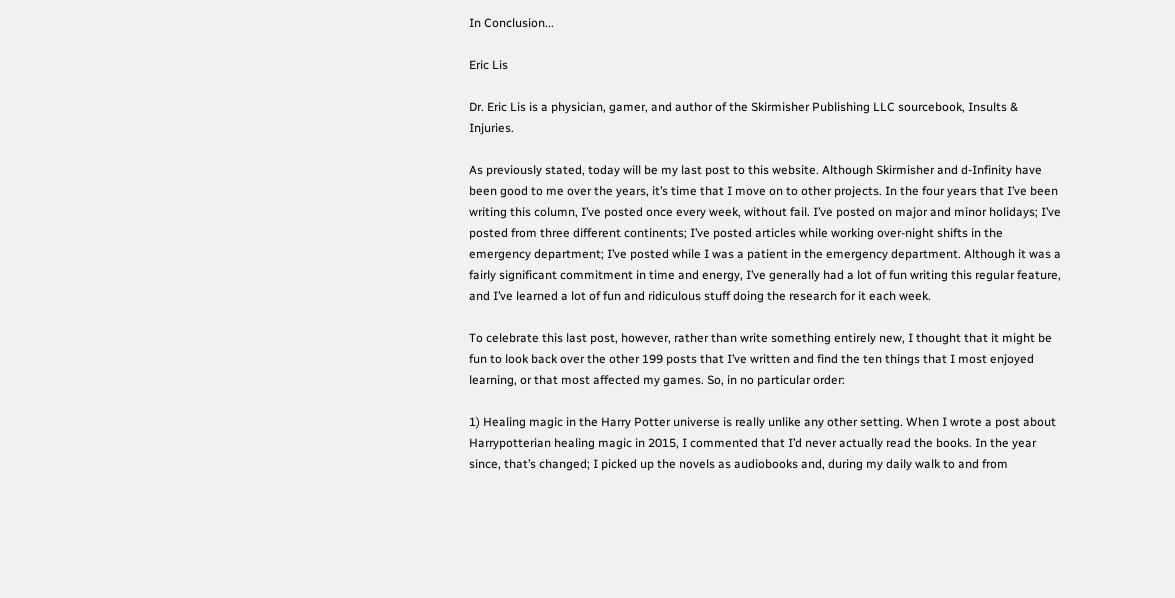In Conclusion...

Eric Lis

Dr. Eric Lis is a physician, gamer, and author of the Skirmisher Publishing LLC sourcebook, Insults & Injuries.

As previously stated, today will be my last post to this website. Although Skirmisher and d-Infinity have been good to me over the years, it’s time that I move on to other projects. In the four years that I’ve been writing this column, I’ve posted once every week, without fail. I’ve posted on major and minor holidays; I’ve posted from three different continents; I’ve posted articles while working over-night shifts in the emergency department; I’ve posted while I was a patient in the emergency department. Although it was a fairly significant commitment in time and energy, I’ve generally had a lot of fun writing this regular feature, and I’ve learned a lot of fun and ridiculous stuff doing the research for it each week.

To celebrate this last post, however, rather than write something entirely new, I thought that it might be fun to look back over the other 199 posts that I’ve written and find the ten things that I most enjoyed learning, or that most affected my games. So, in no particular order:

1) Healing magic in the Harry Potter universe is really unlike any other setting. When I wrote a post about Harrypotterian healing magic in 2015, I commented that I’d never actually read the books. In the year since, that’s changed; I picked up the novels as audiobooks and, during my daily walk to and from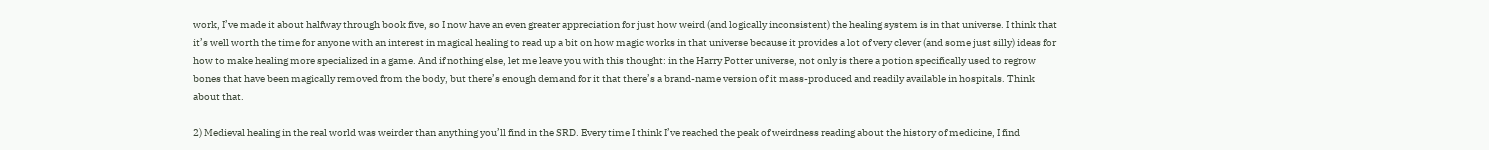work, I’ve made it about halfway through book five, so I now have an even greater appreciation for just how weird (and logically inconsistent) the healing system is in that universe. I think that it’s well worth the time for anyone with an interest in magical healing to read up a bit on how magic works in that universe because it provides a lot of very clever (and some just silly) ideas for how to make healing more specialized in a game. And if nothing else, let me leave you with this thought: in the Harry Potter universe, not only is there a potion specifically used to regrow bones that have been magically removed from the body, but there’s enough demand for it that there’s a brand-name version of it mass-produced and readily available in hospitals. Think about that.

2) Medieval healing in the real world was weirder than anything you’ll find in the SRD. Every time I think I’ve reached the peak of weirdness reading about the history of medicine, I find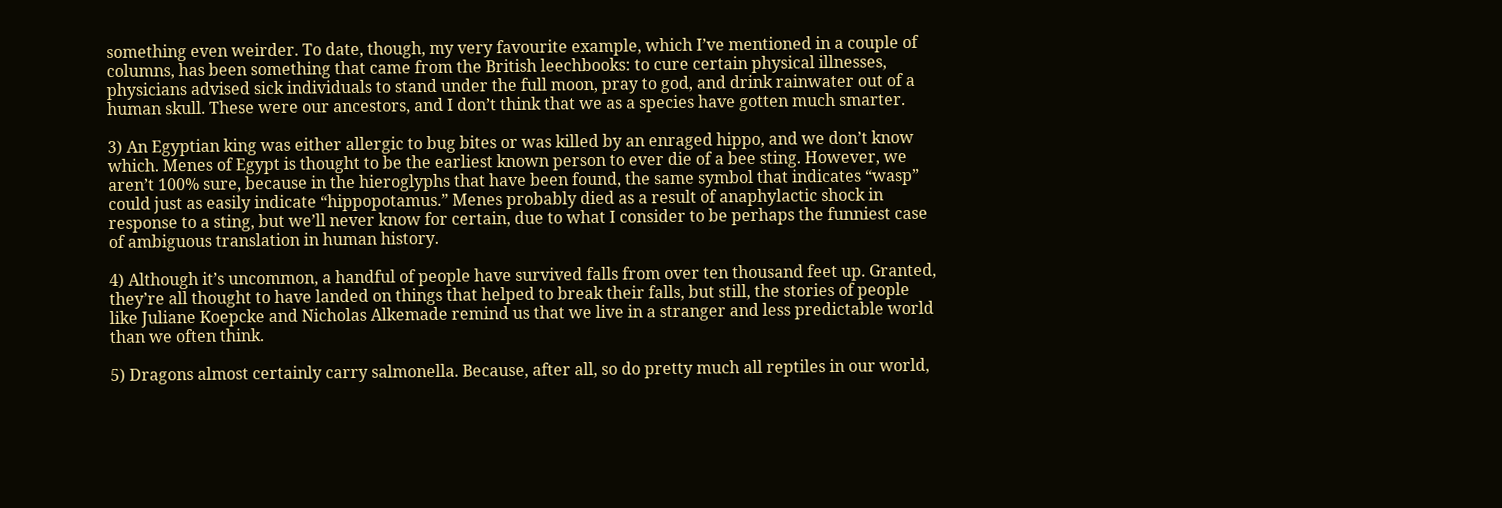something even weirder. To date, though, my very favourite example, which I’ve mentioned in a couple of columns, has been something that came from the British leechbooks: to cure certain physical illnesses, physicians advised sick individuals to stand under the full moon, pray to god, and drink rainwater out of a human skull. These were our ancestors, and I don’t think that we as a species have gotten much smarter.

3) An Egyptian king was either allergic to bug bites or was killed by an enraged hippo, and we don’t know which. Menes of Egypt is thought to be the earliest known person to ever die of a bee sting. However, we aren’t 100% sure, because in the hieroglyphs that have been found, the same symbol that indicates “wasp” could just as easily indicate “hippopotamus.” Menes probably died as a result of anaphylactic shock in response to a sting, but we’ll never know for certain, due to what I consider to be perhaps the funniest case of ambiguous translation in human history.

4) Although it’s uncommon, a handful of people have survived falls from over ten thousand feet up. Granted, they’re all thought to have landed on things that helped to break their falls, but still, the stories of people like Juliane Koepcke and Nicholas Alkemade remind us that we live in a stranger and less predictable world than we often think.

5) Dragons almost certainly carry salmonella. Because, after all, so do pretty much all reptiles in our world,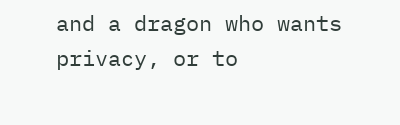and a dragon who wants privacy, or to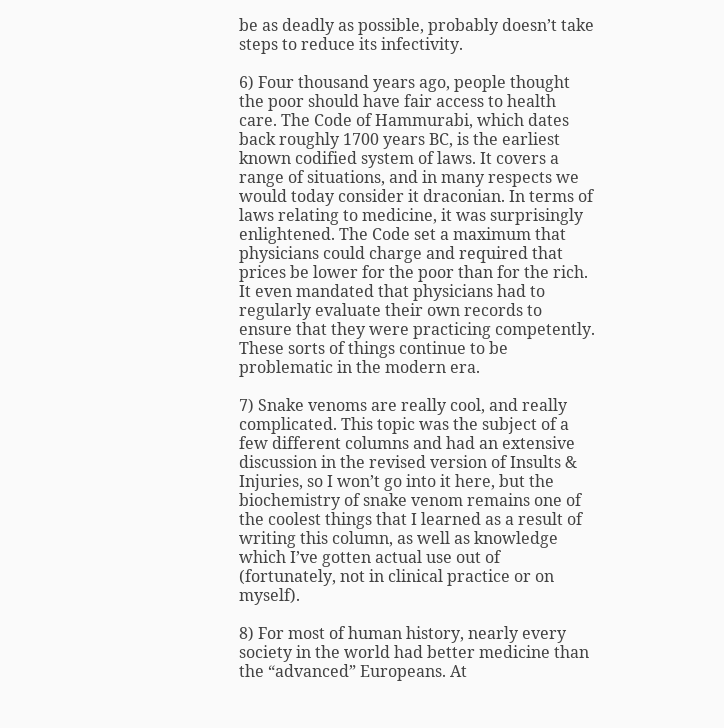be as deadly as possible, probably doesn’t take steps to reduce its infectivity.

6) Four thousand years ago, people thought the poor should have fair access to health care. The Code of Hammurabi, which dates back roughly 1700 years BC, is the earliest known codified system of laws. It covers a range of situations, and in many respects we would today consider it draconian. In terms of laws relating to medicine, it was surprisingly enlightened. The Code set a maximum that physicians could charge and required that prices be lower for the poor than for the rich. It even mandated that physicians had to regularly evaluate their own records to ensure that they were practicing competently. These sorts of things continue to be problematic in the modern era.

7) Snake venoms are really cool, and really complicated. This topic was the subject of a few different columns and had an extensive discussion in the revised version of Insults & Injuries, so I won’t go into it here, but the biochemistry of snake venom remains one of the coolest things that I learned as a result of writing this column, as well as knowledge which I’ve gotten actual use out of (fortunately, not in clinical practice or on myself).

8) For most of human history, nearly every society in the world had better medicine than the “advanced” Europeans. At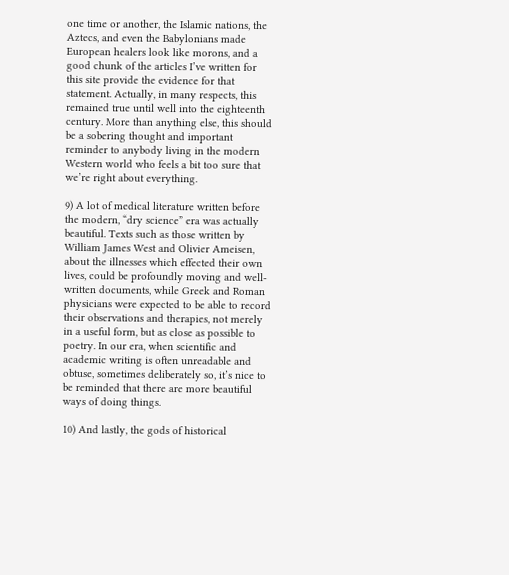one time or another, the Islamic nations, the Aztecs, and even the Babylonians made European healers look like morons, and a good chunk of the articles I’ve written for this site provide the evidence for that statement. Actually, in many respects, this remained true until well into the eighteenth century. More than anything else, this should be a sobering thought and important reminder to anybody living in the modern Western world who feels a bit too sure that we’re right about everything.

9) A lot of medical literature written before the modern, “dry science” era was actually beautiful. Texts such as those written by William James West and Olivier Ameisen, about the illnesses which effected their own lives, could be profoundly moving and well-written documents, while Greek and Roman physicians were expected to be able to record their observations and therapies, not merely in a useful form, but as close as possible to poetry. In our era, when scientific and academic writing is often unreadable and obtuse, sometimes deliberately so, it’s nice to be reminded that there are more beautiful ways of doing things.

10) And lastly, the gods of historical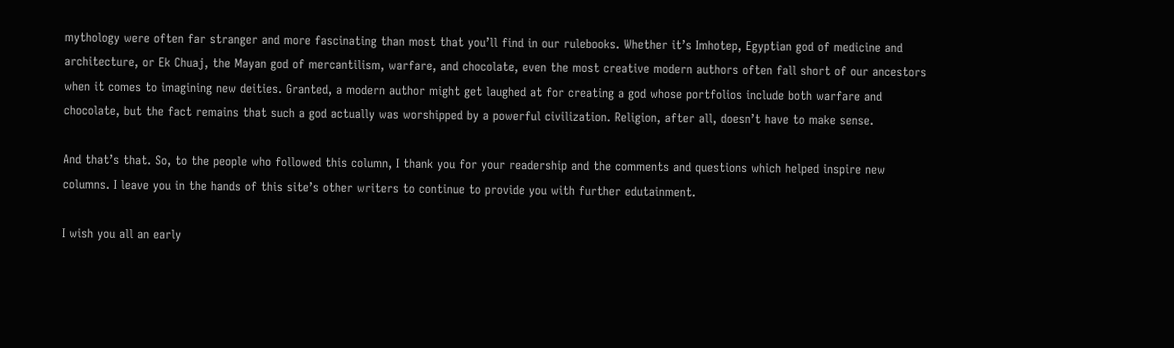mythology were often far stranger and more fascinating than most that you’ll find in our rulebooks. Whether it’s Imhotep, Egyptian god of medicine and architecture, or Ek Chuaj, the Mayan god of mercantilism, warfare, and chocolate, even the most creative modern authors often fall short of our ancestors when it comes to imagining new deities. Granted, a modern author might get laughed at for creating a god whose portfolios include both warfare and chocolate, but the fact remains that such a god actually was worshipped by a powerful civilization. Religion, after all, doesn’t have to make sense.

And that’s that. So, to the people who followed this column, I thank you for your readership and the comments and questions which helped inspire new columns. I leave you in the hands of this site’s other writers to continue to provide you with further edutainment.

I wish you all an early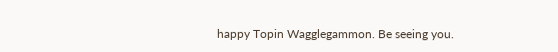happy Topin Wagglegammon. Be seeing you.